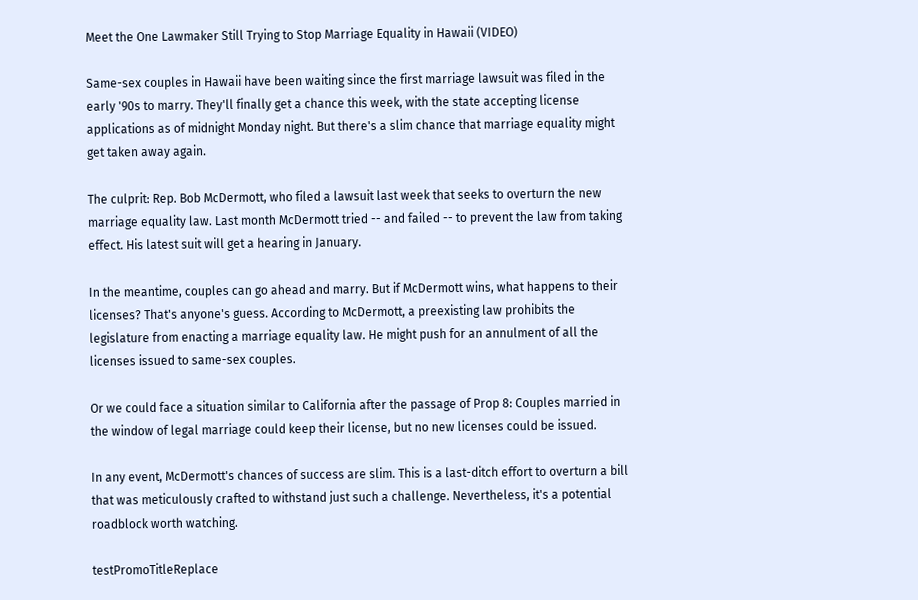Meet the One Lawmaker Still Trying to Stop Marriage Equality in Hawaii (VIDEO)

Same-sex couples in Hawaii have been waiting since the first marriage lawsuit was filed in the early '90s to marry. They'll finally get a chance this week, with the state accepting license applications as of midnight Monday night. But there's a slim chance that marriage equality might get taken away again.

The culprit: Rep. Bob McDermott, who filed a lawsuit last week that seeks to overturn the new marriage equality law. Last month McDermott tried -- and failed -- to prevent the law from taking effect. His latest suit will get a hearing in January.

In the meantime, couples can go ahead and marry. But if McDermott wins, what happens to their licenses? That's anyone's guess. According to McDermott, a preexisting law prohibits the legislature from enacting a marriage equality law. He might push for an annulment of all the licenses issued to same-sex couples.

Or we could face a situation similar to California after the passage of Prop 8: Couples married in the window of legal marriage could keep their license, but no new licenses could be issued.

In any event, McDermott's chances of success are slim. This is a last-ditch effort to overturn a bill that was meticulously crafted to withstand just such a challenge. Nevertheless, it's a potential roadblock worth watching.

testPromoTitleReplace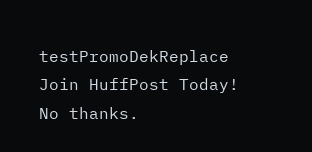testPromoDekReplace Join HuffPost Today! No thanks.